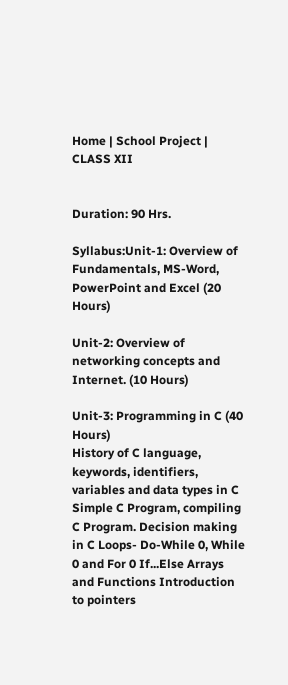Home | School Project | CLASS XII


Duration: 90 Hrs.

Syllabus:Unit-1: Overview of Fundamentals, MS-Word, PowerPoint and Excel (20 Hours)

Unit-2: Overview of networking concepts and Internet. (10 Hours)

Unit-3: Programming in C (40 Hours)
History of C language, keywords, identifiers, variables and data types in C Simple C Program, compiling C Program. Decision making in C Loops- Do-While 0, While 0 and For 0 If...Else Arrays and Functions Introduction to pointers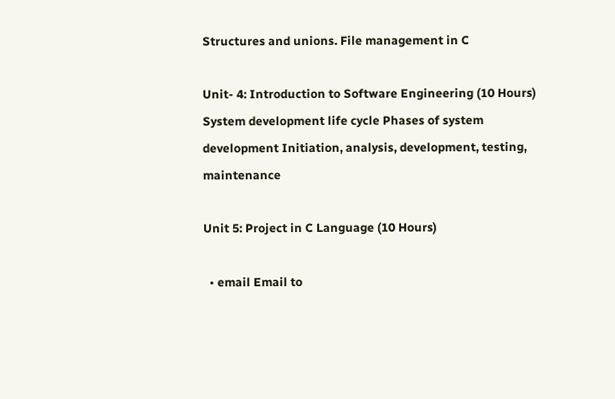Structures and unions. File management in C

Unit- 4: Introduction to Software Engineering (10 Hours)
System development life cycle Phases of system development Initiation, analysis, development, testing, maintenance

Unit 5: Project in C Language (10 Hours)

  • email Email to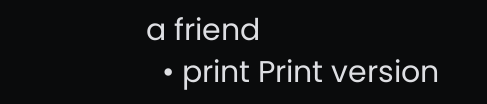a friend
  • print Print version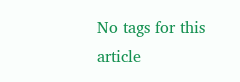No tags for this article